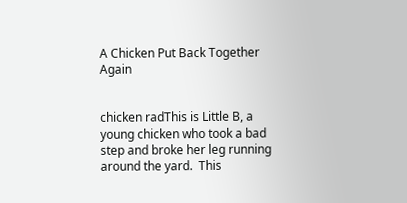A Chicken Put Back Together Again


chicken radThis is Little B, a young chicken who took a bad step and broke her leg running around the yard.  This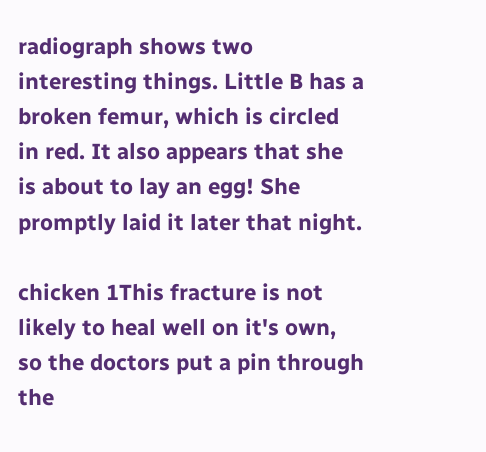radiograph shows two interesting things. Little B has a broken femur, which is circled in red. It also appears that she is about to lay an egg! She promptly laid it later that night.

chicken 1This fracture is not likely to heal well on it's own, so the doctors put a pin through the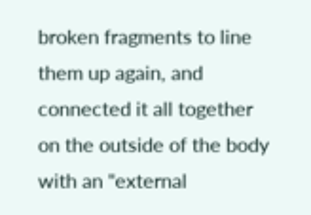broken fragments to line them up again, and connected it all together on the outside of the body with an "external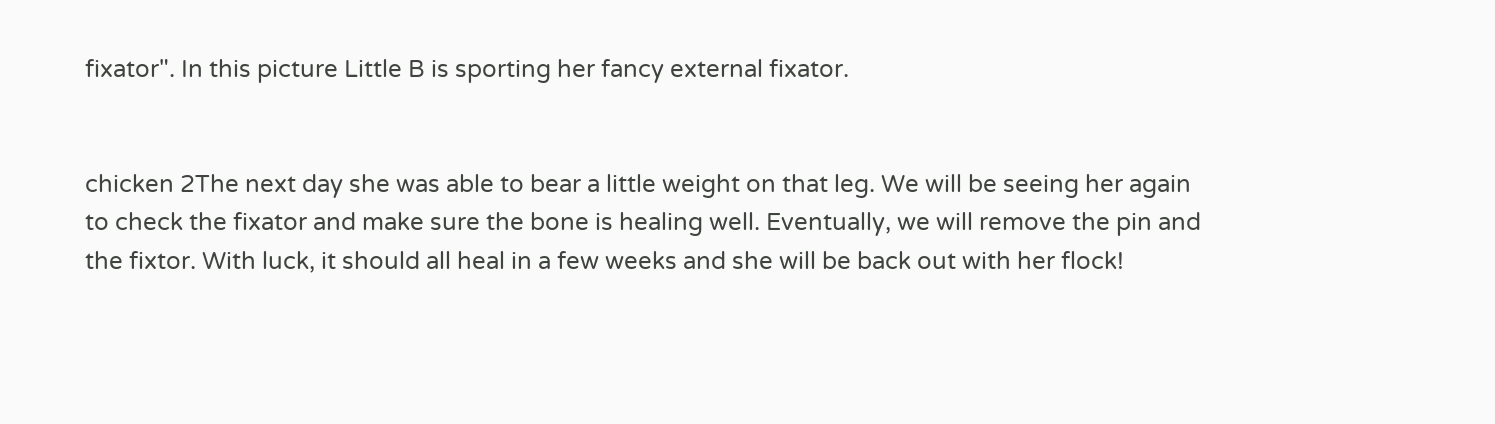fixator". In this picture Little B is sporting her fancy external fixator.


chicken 2The next day she was able to bear a little weight on that leg. We will be seeing her again to check the fixator and make sure the bone is healing well. Eventually, we will remove the pin and the fixtor. With luck, it should all heal in a few weeks and she will be back out with her flock!